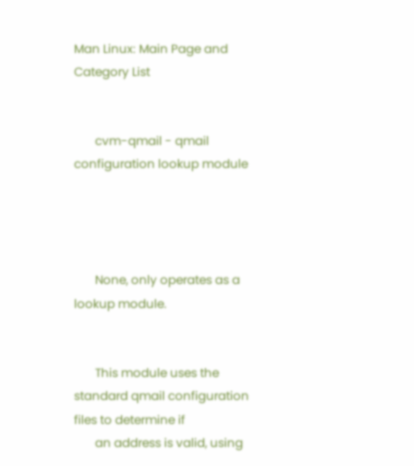Man Linux: Main Page and Category List


       cvm-qmail - qmail configuration lookup module




       None, only operates as a lookup module.


       This module uses the standard qmail configuration files to determine if
       an address is valid, using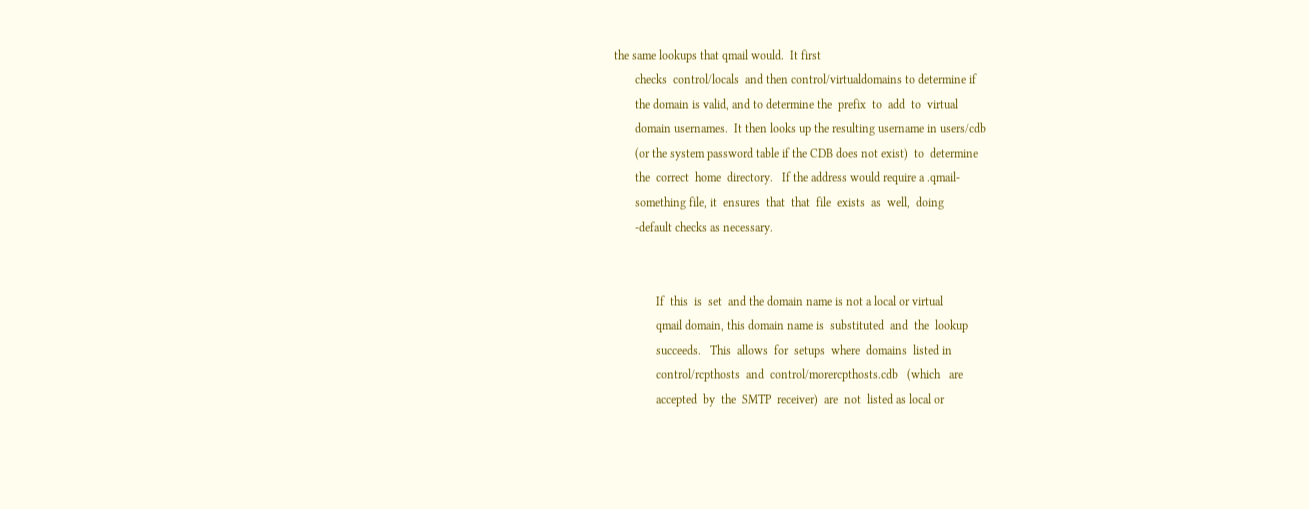the same lookups that qmail would.  It first
       checks  control/locals  and then control/virtualdomains to determine if
       the domain is valid, and to determine the  prefix  to  add  to  virtual
       domain usernames.  It then looks up the resulting username in users/cdb
       (or the system password table if the CDB does not exist)  to  determine
       the  correct  home  directory.   If the address would require a .qmail-
       something file, it  ensures  that  that  file  exists  as  well,  doing
       -default checks as necessary.


              If  this  is  set  and the domain name is not a local or virtual
              qmail domain, this domain name is  substituted  and  the  lookup
              succeeds.   This  allows  for  setups  where  domains  listed in
              control/rcpthosts  and  control/morercpthosts.cdb   (which   are
              accepted  by  the  SMTP  receiver)  are  not  listed as local or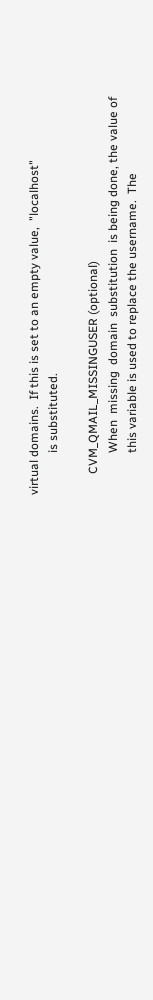virtual domains.  If this is set to an empty value,  "localhost"
              is substituted.

       CVM_QMAIL_MISSINGUSER (optional)
              When  missing  domain  substitution  is being done, the value of
              this variable is used to replace the username.  The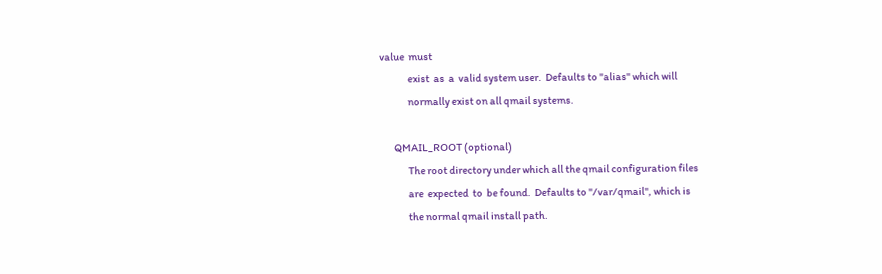value  must
              exist  as  a  valid system user.  Defaults to "alias" which will
              normally exist on all qmail systems.

       QMAIL_ROOT (optional)
              The root directory under which all the qmail configuration files
              are  expected  to  be found.  Defaults to "/var/qmail", which is
              the normal qmail install path.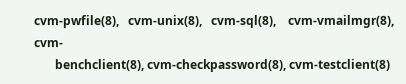cvm-pwfile(8),   cvm-unix(8),   cvm-sql(8),    cvm-vmailmgr(8),    cvm-
       benchclient(8), cvm-checkpassword(8), cvm-testclient(8)